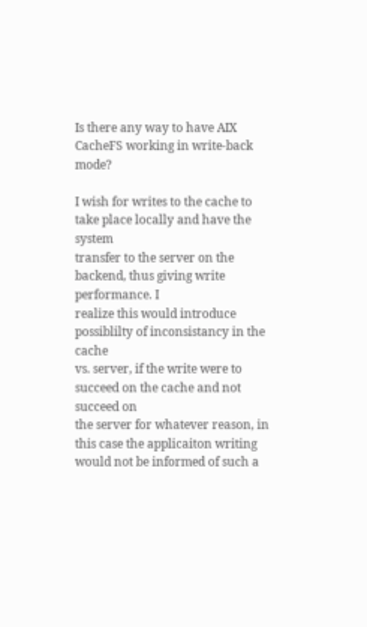Is there any way to have AIX CacheFS working in write-back mode?

I wish for writes to the cache to take place locally and have the system
transfer to the server on the backend, thus giving write performance. I
realize this would introduce possiblilty of inconsistancy in the cache
vs. server, if the write were to succeed on the cache and not succeed on
the server for whatever reason, in this case the applicaiton writing
would not be informed of such a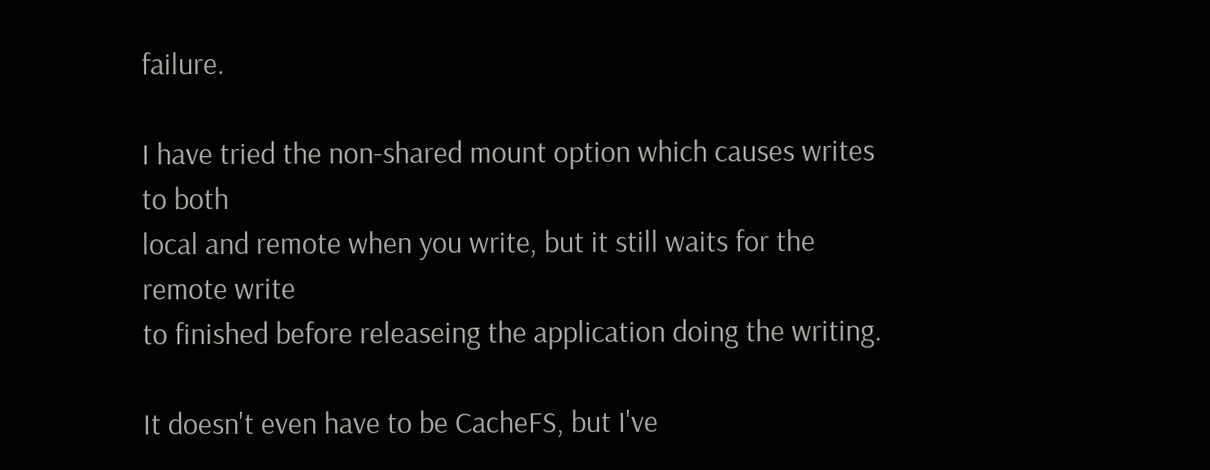failure.

I have tried the non-shared mount option which causes writes to both
local and remote when you write, but it still waits for the remote write
to finished before releaseing the application doing the writing.

It doesn't even have to be CacheFS, but I've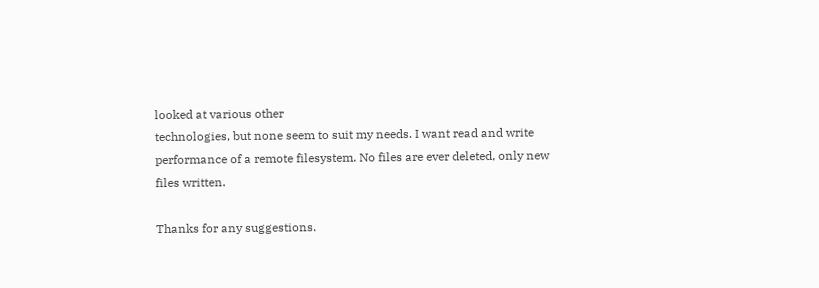looked at various other
technologies, but none seem to suit my needs. I want read and write
performance of a remote filesystem. No files are ever deleted, only new
files written.

Thanks for any suggestions.